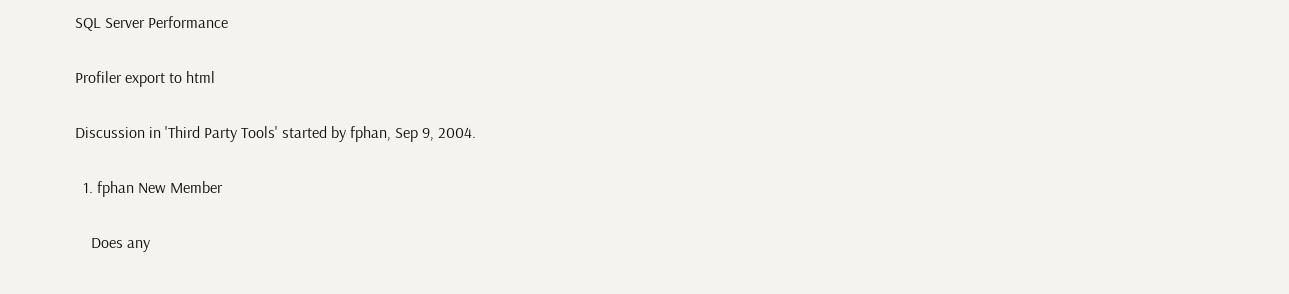SQL Server Performance

Profiler export to html

Discussion in 'Third Party Tools' started by fphan, Sep 9, 2004.

  1. fphan New Member

    Does any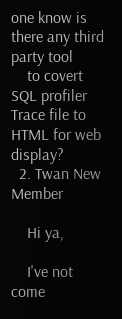one know is there any third party tool
    to covert SQL profiler Trace file to HTML for web display?
  2. Twan New Member

    Hi ya,

    I've not come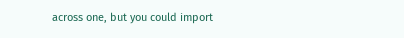across one, but you could import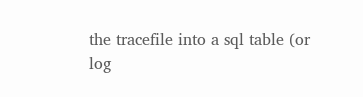the tracefile into a sql table (or log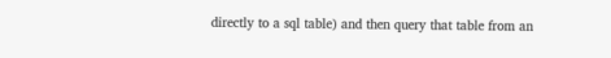directly to a sql table) and then query that table from an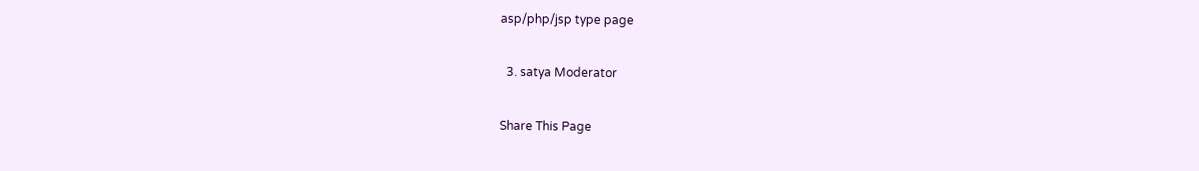asp/php/jsp type page

  3. satya Moderator

Share This Page